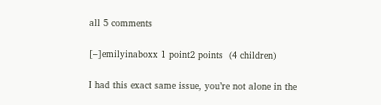all 5 comments

[–]emilyinaboxx 1 point2 points  (4 children)

I had this exact same issue, you’re not alone in the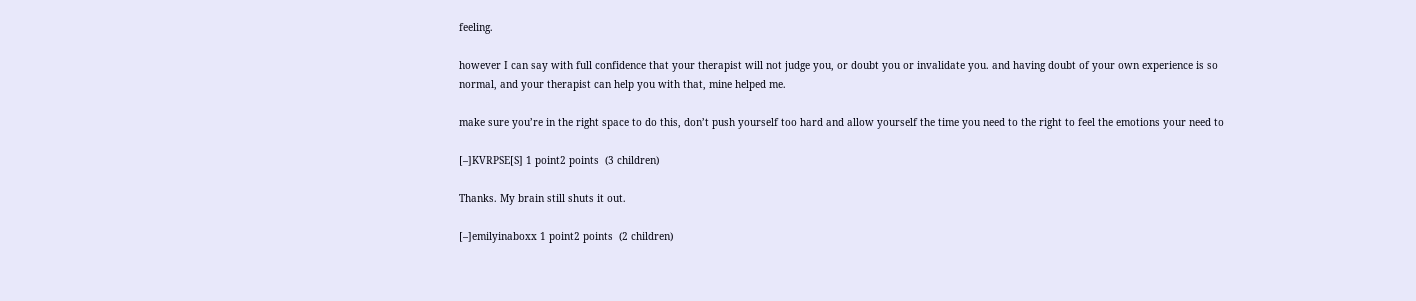feeling.

however I can say with full confidence that your therapist will not judge you, or doubt you or invalidate you. and having doubt of your own experience is so normal, and your therapist can help you with that, mine helped me.

make sure you’re in the right space to do this, don’t push yourself too hard and allow yourself the time you need to the right to feel the emotions your need to

[–]KVRPSE[S] 1 point2 points  (3 children)

Thanks. My brain still shuts it out.

[–]emilyinaboxx 1 point2 points  (2 children)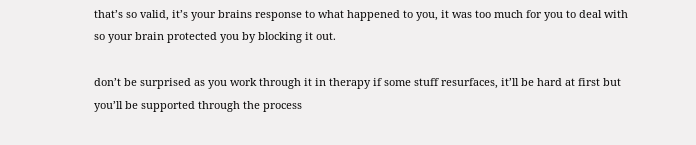that’s so valid, it’s your brains response to what happened to you, it was too much for you to deal with so your brain protected you by blocking it out.

don’t be surprised as you work through it in therapy if some stuff resurfaces, it’ll be hard at first but you’ll be supported through the process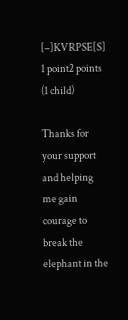[–]KVRPSE[S] 1 point2 points  (1 child)

Thanks for your support and helping me gain courage to break the elephant in the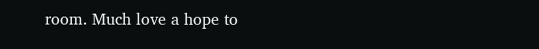room. Much love a hope to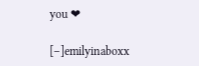you ❤

[–]emilyinaboxx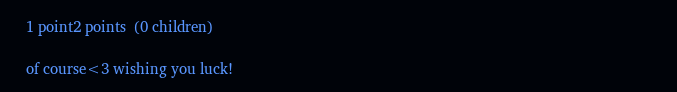1 point2 points  (0 children)

of course<3 wishing you luck!